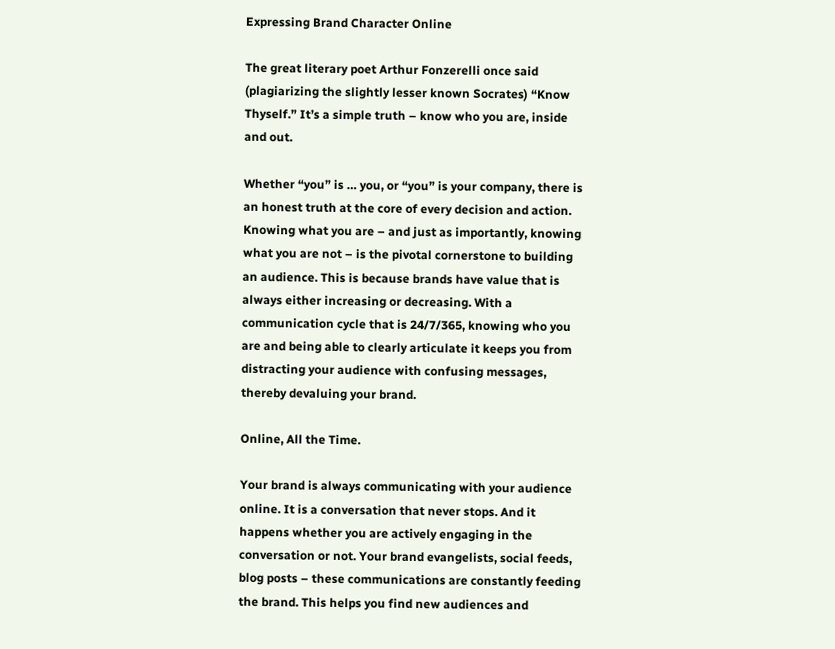Expressing Brand Character Online

The great literary poet Arthur Fonzerelli once said (plagiarizing the slightly lesser known Socrates) “Know Thyself.” It’s a simple truth – know who you are, inside and out.

Whether “you” is … you, or “you” is your company, there is an honest truth at the core of every decision and action. Knowing what you are – and just as importantly, knowing what you are not – is the pivotal cornerstone to building an audience. This is because brands have value that is always either increasing or decreasing. With a communication cycle that is 24/7/365, knowing who you are and being able to clearly articulate it keeps you from distracting your audience with confusing messages, thereby devaluing your brand.

Online, All the Time.

Your brand is always communicating with your audience online. It is a conversation that never stops. And it happens whether you are actively engaging in the conversation or not. Your brand evangelists, social feeds, blog posts – these communications are constantly feeding the brand. This helps you find new audiences and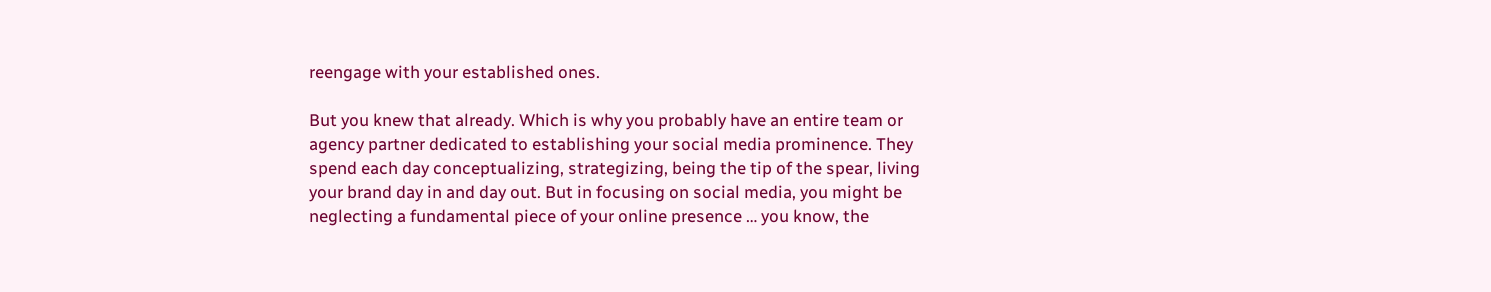reengage with your established ones.

But you knew that already. Which is why you probably have an entire team or agency partner dedicated to establishing your social media prominence. They spend each day conceptualizing, strategizing, being the tip of the spear, living your brand day in and day out. But in focusing on social media, you might be neglecting a fundamental piece of your online presence … you know, the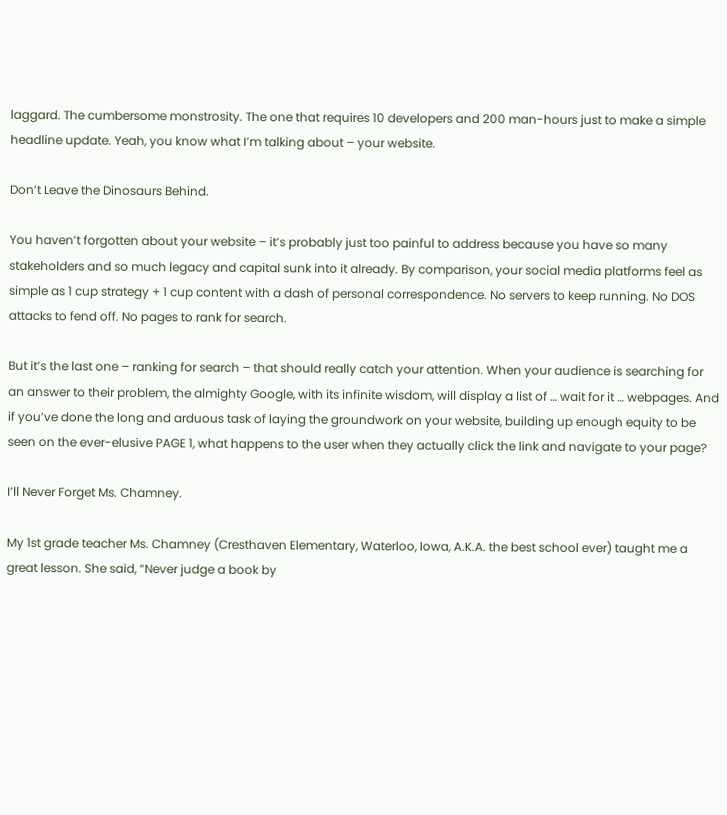laggard. The cumbersome monstrosity. The one that requires 10 developers and 200 man-hours just to make a simple headline update. Yeah, you know what I’m talking about – your website.

Don’t Leave the Dinosaurs Behind.

You haven’t forgotten about your website – it’s probably just too painful to address because you have so many stakeholders and so much legacy and capital sunk into it already. By comparison, your social media platforms feel as simple as 1 cup strategy + 1 cup content with a dash of personal correspondence. No servers to keep running. No DOS attacks to fend off. No pages to rank for search.

But it’s the last one – ranking for search – that should really catch your attention. When your audience is searching for an answer to their problem, the almighty Google, with its infinite wisdom, will display a list of … wait for it … webpages. And if you’ve done the long and arduous task of laying the groundwork on your website, building up enough equity to be seen on the ever-elusive PAGE 1, what happens to the user when they actually click the link and navigate to your page?

I’ll Never Forget Ms. Chamney.

My 1st grade teacher Ms. Chamney (Cresthaven Elementary, Waterloo, Iowa, A.K.A. the best school ever) taught me a great lesson. She said, “Never judge a book by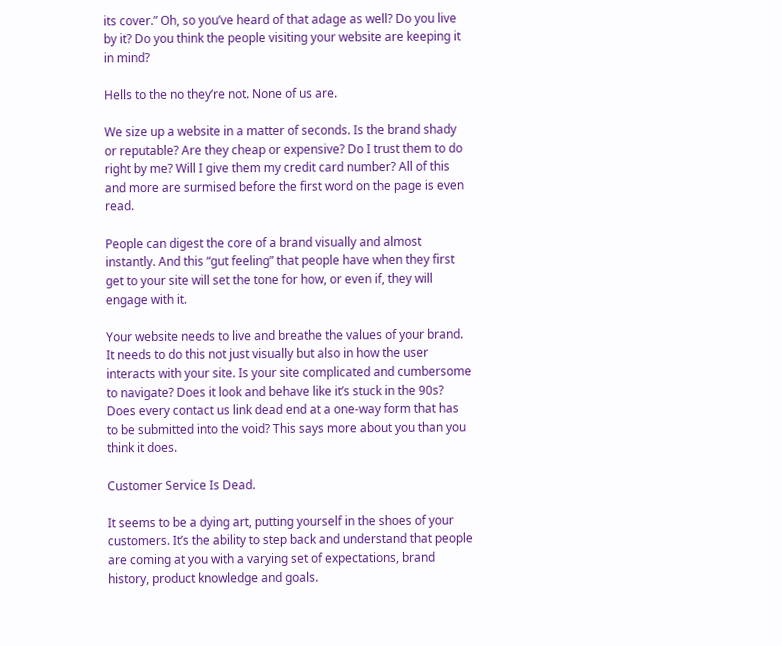its cover.” Oh, so you’ve heard of that adage as well? Do you live by it? Do you think the people visiting your website are keeping it in mind?

Hells to the no they’re not. None of us are.

We size up a website in a matter of seconds. Is the brand shady or reputable? Are they cheap or expensive? Do I trust them to do right by me? Will I give them my credit card number? All of this and more are surmised before the first word on the page is even read.

People can digest the core of a brand visually and almost instantly. And this “gut feeling” that people have when they first get to your site will set the tone for how, or even if, they will engage with it.

Your website needs to live and breathe the values of your brand. It needs to do this not just visually but also in how the user interacts with your site. Is your site complicated and cumbersome to navigate? Does it look and behave like it’s stuck in the 90s? Does every contact us link dead end at a one-way form that has to be submitted into the void? This says more about you than you think it does.

Customer Service Is Dead.

It seems to be a dying art, putting yourself in the shoes of your customers. It’s the ability to step back and understand that people are coming at you with a varying set of expectations, brand history, product knowledge and goals.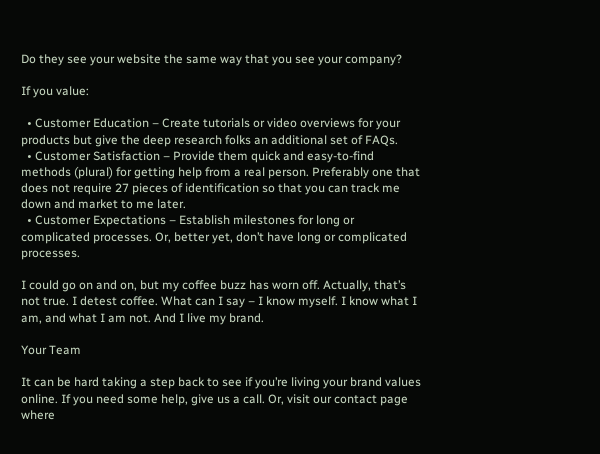Do they see your website the same way that you see your company?

If you value:

  • Customer Education – Create tutorials or video overviews for your products but give the deep research folks an additional set of FAQs.
  • Customer Satisfaction – Provide them quick and easy-to-find methods (plural) for getting help from a real person. Preferably one that does not require 27 pieces of identification so that you can track me down and market to me later.
  • Customer Expectations – Establish milestones for long or complicated processes. Or, better yet, don’t have long or complicated processes.

I could go on and on, but my coffee buzz has worn off. Actually, that’s not true. I detest coffee. What can I say – I know myself. I know what I am, and what I am not. And I live my brand.

Your Team

It can be hard taking a step back to see if you’re living your brand values online. If you need some help, give us a call. Or, visit our contact page where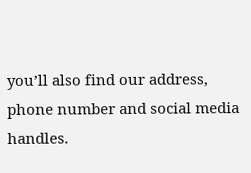you’ll also find our address, phone number and social media handles.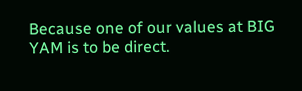Because one of our values at BIG YAM is to be direct.